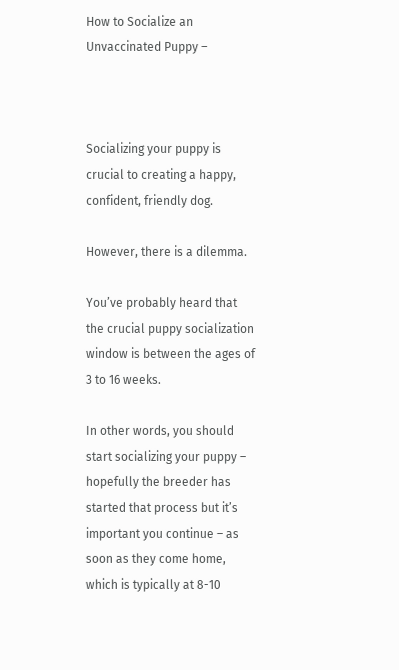How to Socialize an Unvaccinated Puppy –



Socializing your puppy is crucial to creating a happy, confident, friendly dog.

However, there is a dilemma.

You’ve probably heard that the crucial puppy socialization window is between the ages of 3 to 16 weeks.

In other words, you should start socializing your puppy – hopefully the breeder has started that process but it’s important you continue – as soon as they come home, which is typically at 8-10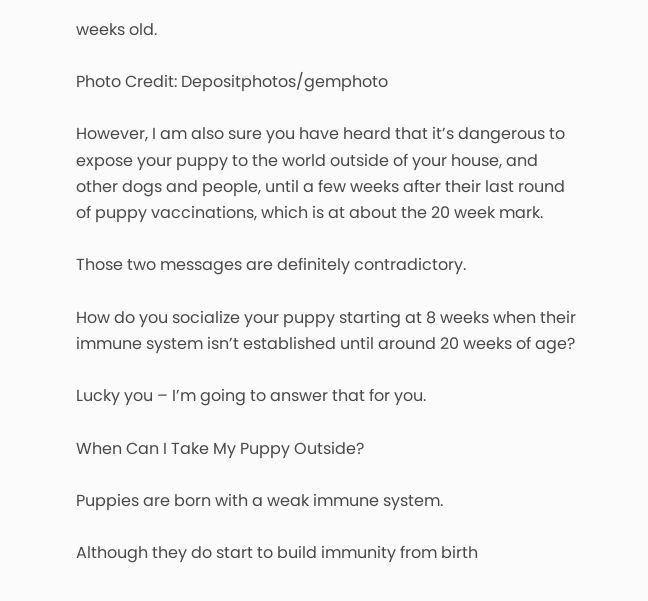weeks old.

Photo Credit: Depositphotos/gemphoto

However, I am also sure you have heard that it’s dangerous to expose your puppy to the world outside of your house, and other dogs and people, until a few weeks after their last round of puppy vaccinations, which is at about the 20 week mark.

Those two messages are definitely contradictory.

How do you socialize your puppy starting at 8 weeks when their immune system isn’t established until around 20 weeks of age?

Lucky you – I’m going to answer that for you.

When Can I Take My Puppy Outside?

Puppies are born with a weak immune system.

Although they do start to build immunity from birth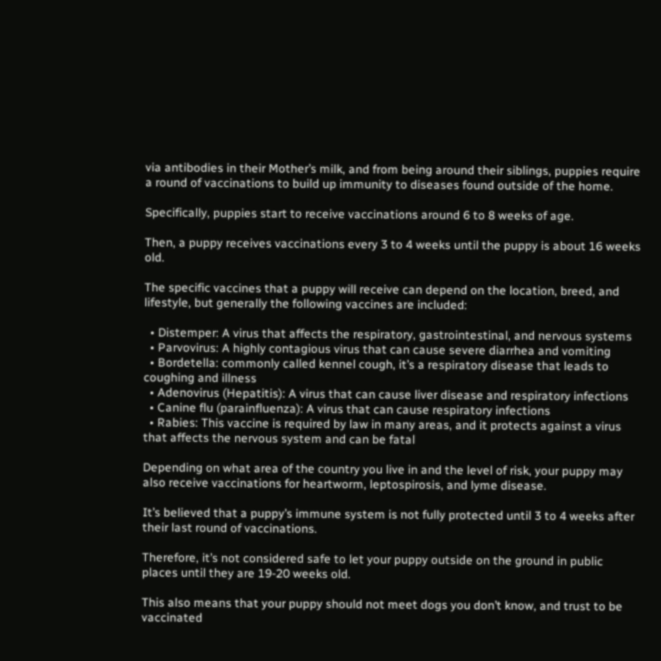via antibodies in their Mother’s milk, and from being around their siblings, puppies require a round of vaccinations to build up immunity to diseases found outside of the home.

Specifically, puppies start to receive vaccinations around 6 to 8 weeks of age.

Then, a puppy receives vaccinations every 3 to 4 weeks until the puppy is about 16 weeks old.

The specific vaccines that a puppy will receive can depend on the location, breed, and lifestyle, but generally the following vaccines are included:

  • Distemper: A virus that affects the respiratory, gastrointestinal, and nervous systems
  • Parvovirus: A highly contagious virus that can cause severe diarrhea and vomiting
  • Bordetella: commonly called kennel cough, it’s a respiratory disease that leads to coughing and illness
  • Adenovirus (Hepatitis): A virus that can cause liver disease and respiratory infections
  • Canine flu (parainfluenza): A virus that can cause respiratory infections
  • Rabies: This vaccine is required by law in many areas, and it protects against a virus that affects the nervous system and can be fatal

Depending on what area of the country you live in and the level of risk, your puppy may also receive vaccinations for heartworm, leptospirosis, and lyme disease.

It’s believed that a puppy’s immune system is not fully protected until 3 to 4 weeks after their last round of vaccinations.

Therefore, it’s not considered safe to let your puppy outside on the ground in public places until they are 19-20 weeks old.

This also means that your puppy should not meet dogs you don’t know, and trust to be vaccinated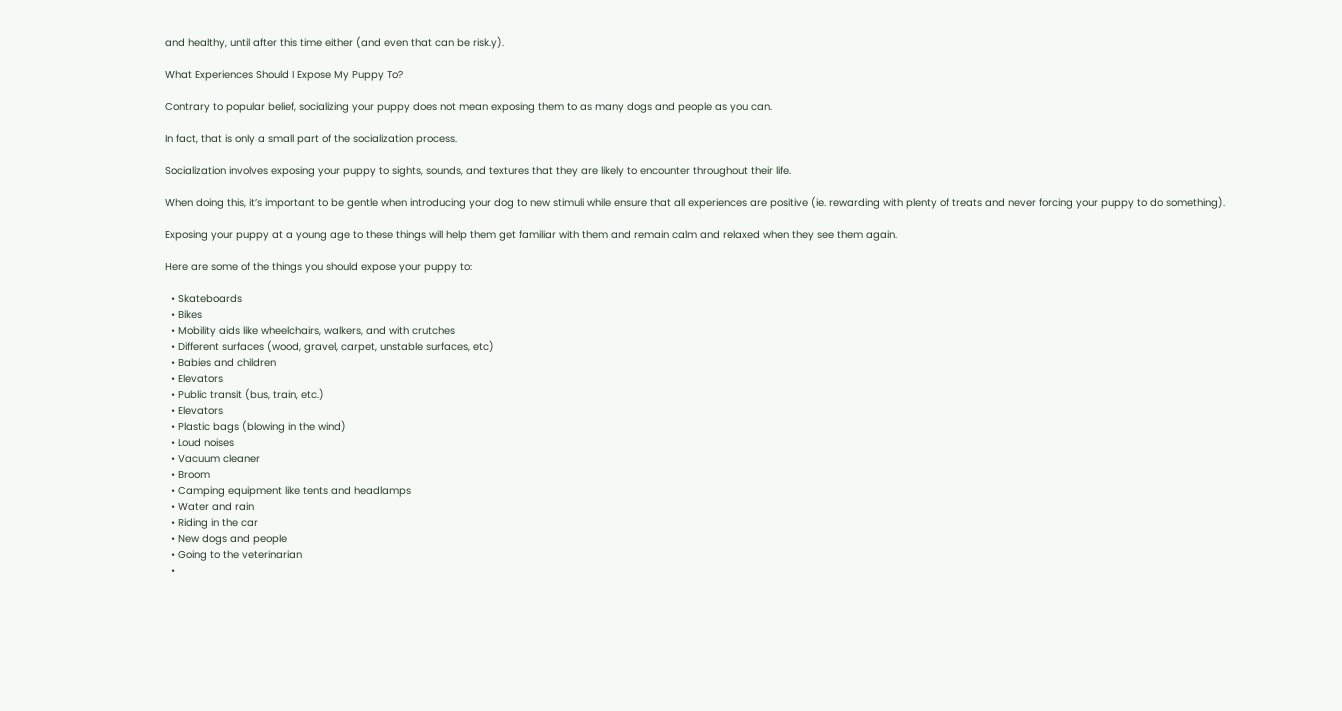and healthy, until after this time either (and even that can be risk.y).

What Experiences Should I Expose My Puppy To?

Contrary to popular belief, socializing your puppy does not mean exposing them to as many dogs and people as you can.

In fact, that is only a small part of the socialization process.

Socialization involves exposing your puppy to sights, sounds, and textures that they are likely to encounter throughout their life.

When doing this, it’s important to be gentle when introducing your dog to new stimuli while ensure that all experiences are positive (ie. rewarding with plenty of treats and never forcing your puppy to do something).

Exposing your puppy at a young age to these things will help them get familiar with them and remain calm and relaxed when they see them again.

Here are some of the things you should expose your puppy to:

  • Skateboards
  • Bikes
  • Mobility aids like wheelchairs, walkers, and with crutches
  • Different surfaces (wood, gravel, carpet, unstable surfaces, etc)
  • Babies and children
  • Elevators
  • Public transit (bus, train, etc.)
  • Elevators
  • Plastic bags (blowing in the wind)
  • Loud noises
  • Vacuum cleaner
  • Broom
  • Camping equipment like tents and headlamps
  • Water and rain
  • Riding in the car
  • New dogs and people
  • Going to the veterinarian
  •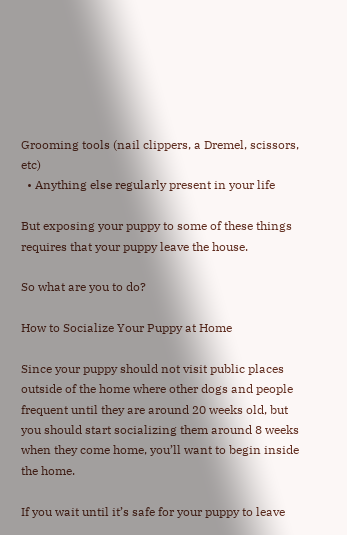Grooming tools (nail clippers, a Dremel, scissors, etc)
  • Anything else regularly present in your life

But exposing your puppy to some of these things requires that your puppy leave the house.

So what are you to do?

How to Socialize Your Puppy at Home

Since your puppy should not visit public places outside of the home where other dogs and people frequent until they are around 20 weeks old, but you should start socializing them around 8 weeks when they come home, you’ll want to begin inside the home.

If you wait until it’s safe for your puppy to leave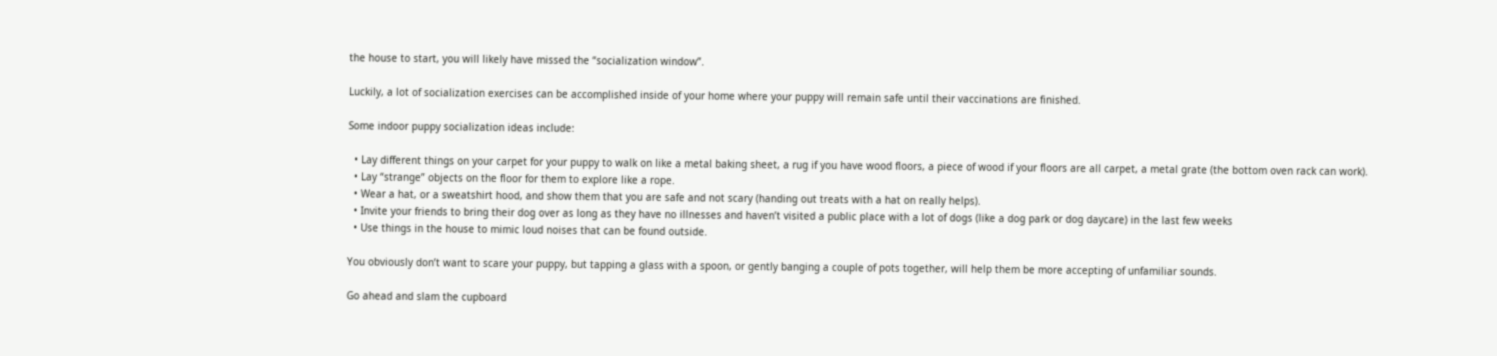the house to start, you will likely have missed the “socialization window”.

Luckily, a lot of socialization exercises can be accomplished inside of your home where your puppy will remain safe until their vaccinations are finished.

Some indoor puppy socialization ideas include:

  • Lay different things on your carpet for your puppy to walk on like a metal baking sheet, a rug if you have wood floors, a piece of wood if your floors are all carpet, a metal grate (the bottom oven rack can work).
  • Lay “strange” objects on the floor for them to explore like a rope.
  • Wear a hat, or a sweatshirt hood, and show them that you are safe and not scary (handing out treats with a hat on really helps).
  • Invite your friends to bring their dog over as long as they have no illnesses and haven’t visited a public place with a lot of dogs (like a dog park or dog daycare) in the last few weeks
  • Use things in the house to mimic loud noises that can be found outside.

You obviously don’t want to scare your puppy, but tapping a glass with a spoon, or gently banging a couple of pots together, will help them be more accepting of unfamiliar sounds.

Go ahead and slam the cupboard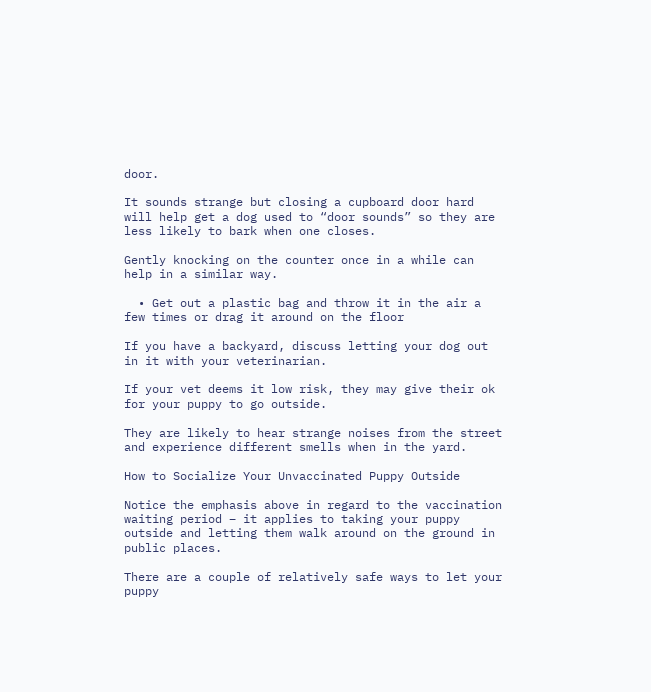door.

It sounds strange but closing a cupboard door hard will help get a dog used to “door sounds” so they are less likely to bark when one closes.

Gently knocking on the counter once in a while can help in a similar way.

  • Get out a plastic bag and throw it in the air a few times or drag it around on the floor

If you have a backyard, discuss letting your dog out in it with your veterinarian.

If your vet deems it low risk, they may give their ok for your puppy to go outside.

They are likely to hear strange noises from the street and experience different smells when in the yard.

How to Socialize Your Unvaccinated Puppy Outside

Notice the emphasis above in regard to the vaccination waiting period – it applies to taking your puppy outside and letting them walk around on the ground in public places.

There are a couple of relatively safe ways to let your puppy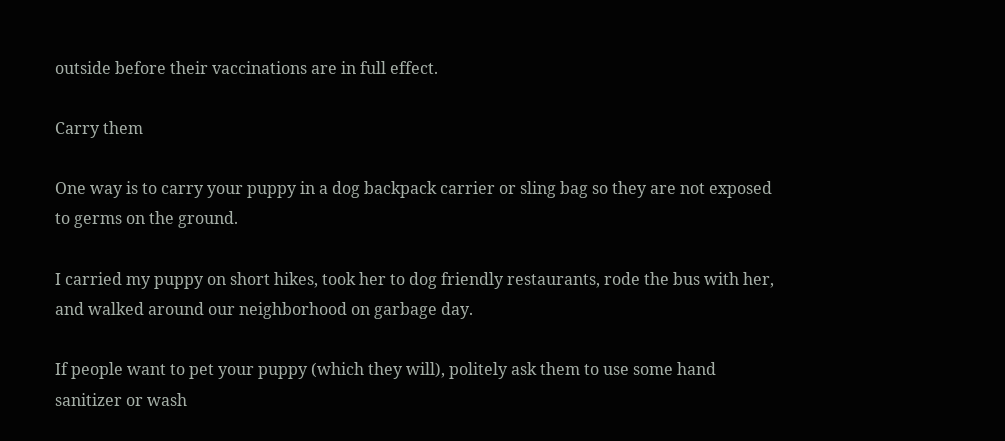outside before their vaccinations are in full effect.

Carry them

One way is to carry your puppy in a dog backpack carrier or sling bag so they are not exposed to germs on the ground.

I carried my puppy on short hikes, took her to dog friendly restaurants, rode the bus with her, and walked around our neighborhood on garbage day.

If people want to pet your puppy (which they will), politely ask them to use some hand sanitizer or wash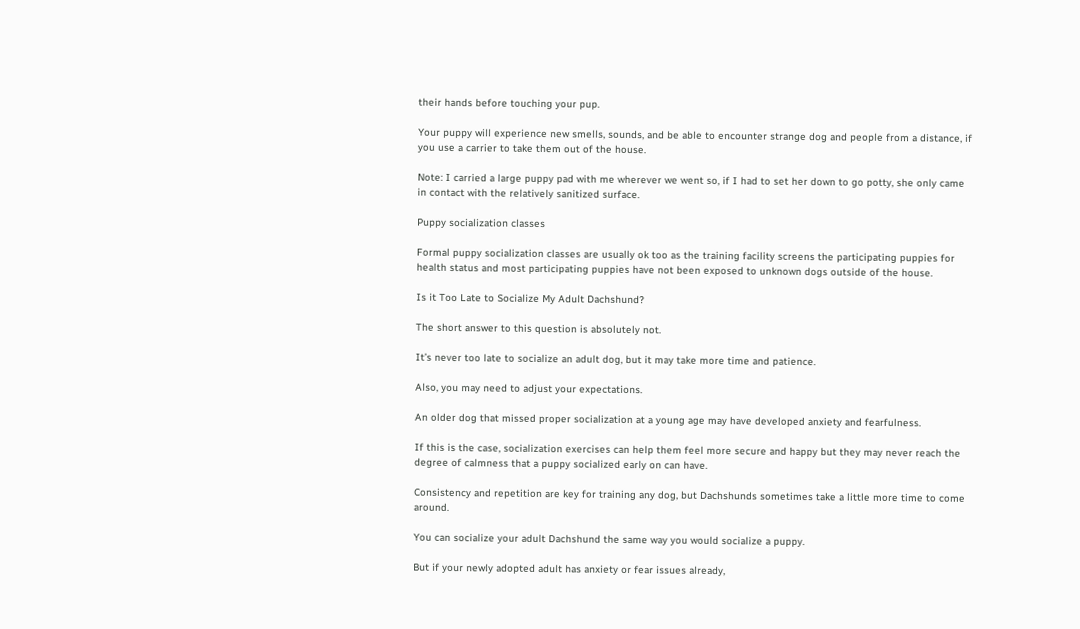their hands before touching your pup.

Your puppy will experience new smells, sounds, and be able to encounter strange dog and people from a distance, if you use a carrier to take them out of the house.

Note: I carried a large puppy pad with me wherever we went so, if I had to set her down to go potty, she only came in contact with the relatively sanitized surface.

Puppy socialization classes

Formal puppy socialization classes are usually ok too as the training facility screens the participating puppies for health status and most participating puppies have not been exposed to unknown dogs outside of the house.

Is it Too Late to Socialize My Adult Dachshund?

The short answer to this question is absolutely not.

It’s never too late to socialize an adult dog, but it may take more time and patience.

Also, you may need to adjust your expectations.

An older dog that missed proper socialization at a young age may have developed anxiety and fearfulness.

If this is the case, socialization exercises can help them feel more secure and happy but they may never reach the degree of calmness that a puppy socialized early on can have.

Consistency and repetition are key for training any dog, but Dachshunds sometimes take a little more time to come around.

You can socialize your adult Dachshund the same way you would socialize a puppy.

But if your newly adopted adult has anxiety or fear issues already,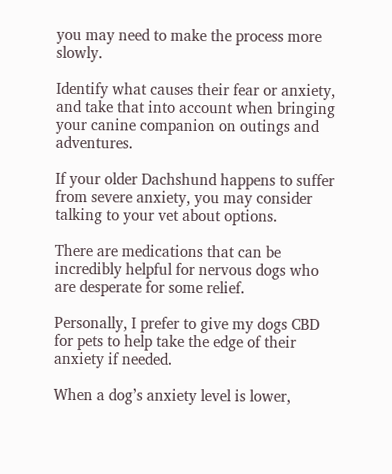you may need to make the process more slowly.

Identify what causes their fear or anxiety, and take that into account when bringing your canine companion on outings and adventures.

If your older Dachshund happens to suffer from severe anxiety, you may consider talking to your vet about options.

There are medications that can be incredibly helpful for nervous dogs who are desperate for some relief.

Personally, I prefer to give my dogs CBD for pets to help take the edge of their anxiety if needed.

When a dog’s anxiety level is lower,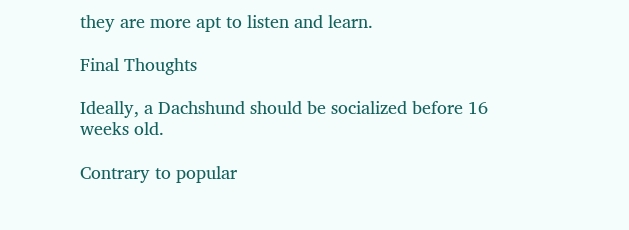they are more apt to listen and learn.

Final Thoughts

Ideally, a Dachshund should be socialized before 16 weeks old.

Contrary to popular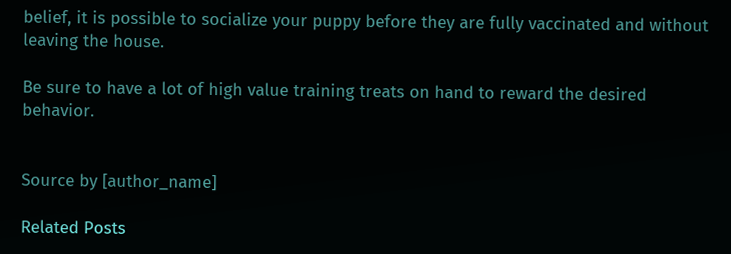belief, it is possible to socialize your puppy before they are fully vaccinated and without leaving the house.

Be sure to have a lot of high value training treats on hand to reward the desired behavior.


Source by [author_name]

Related Posts